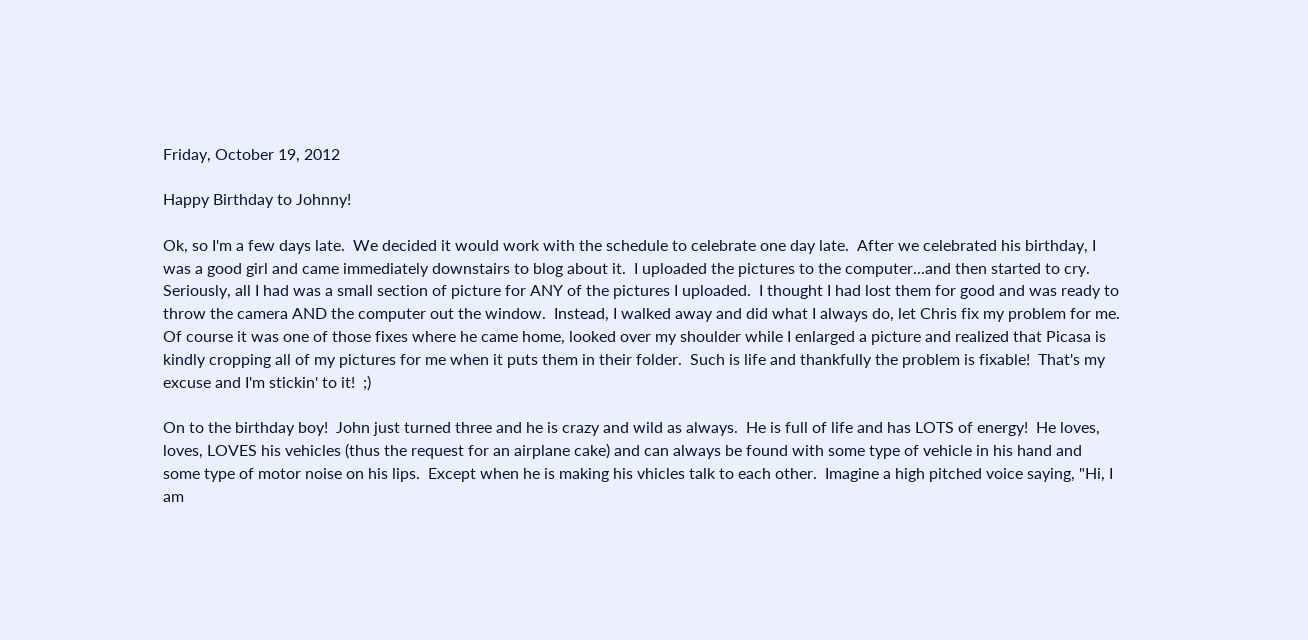Friday, October 19, 2012

Happy Birthday to Johnny!

Ok, so I'm a few days late.  We decided it would work with the schedule to celebrate one day late.  After we celebrated his birthday, I was a good girl and came immediately downstairs to blog about it.  I uploaded the pictures to the computer...and then started to cry.  Seriously, all I had was a small section of picture for ANY of the pictures I uploaded.  I thought I had lost them for good and was ready to throw the camera AND the computer out the window.  Instead, I walked away and did what I always do, let Chris fix my problem for me.  Of course it was one of those fixes where he came home, looked over my shoulder while I enlarged a picture and realized that Picasa is kindly cropping all of my pictures for me when it puts them in their folder.  Such is life and thankfully the problem is fixable!  That's my excuse and I'm stickin' to it!  ;)

On to the birthday boy!  John just turned three and he is crazy and wild as always.  He is full of life and has LOTS of energy!  He loves, loves, LOVES his vehicles (thus the request for an airplane cake) and can always be found with some type of vehicle in his hand and some type of motor noise on his lips.  Except when he is making his vhicles talk to each other.  Imagine a high pitched voice saying, "Hi, I am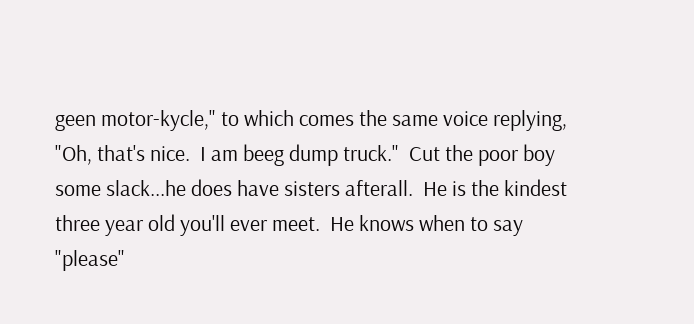geen motor-kycle," to which comes the same voice replying, "Oh, that's nice.  I am beeg dump truck."  Cut the poor boy some slack...he does have sisters afterall.  He is the kindest three year old you'll ever meet.  He knows when to say "please"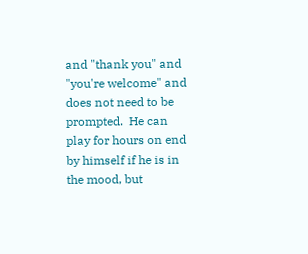and "thank you" and "you're welcome" and does not need to be prompted.  He can play for hours on end by himself if he is in the mood, but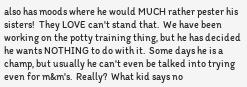also has moods where he would MUCH rather pester his sisters!  They LOVE can't stand that.  We have been working on the potty training thing, but he has decided he wants NOTHING to do with it.  Some days he is a champ, but usually he can't even be talked into trying even for m&m's.  Really?  What kid says no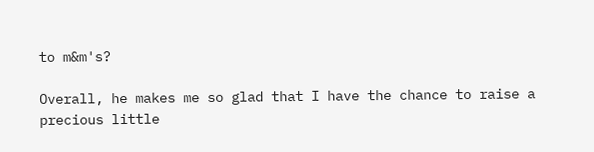to m&m's?

Overall, he makes me so glad that I have the chance to raise a precious little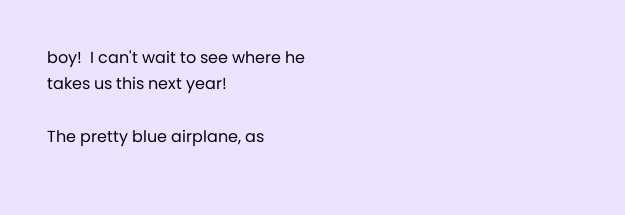boy!  I can't wait to see where he takes us this next year!

The pretty blue airplane, as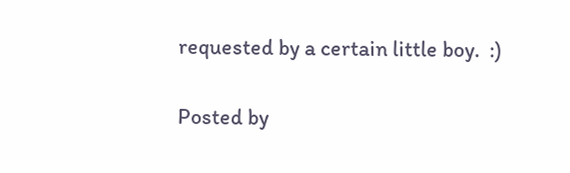requested by a certain little boy.  :)

Posted by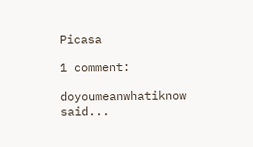Picasa

1 comment:

doyoumeanwhatiknow said...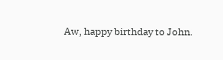Aw, happy birthday to John.